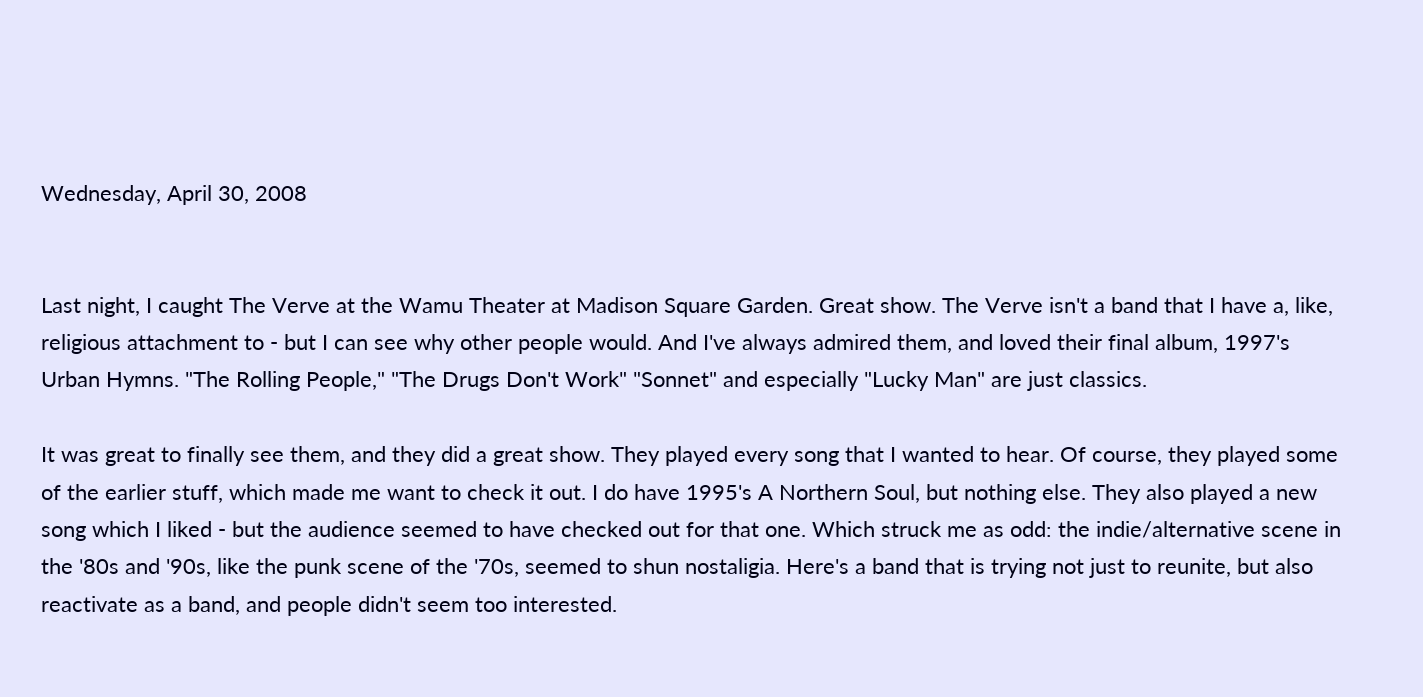Wednesday, April 30, 2008


Last night, I caught The Verve at the Wamu Theater at Madison Square Garden. Great show. The Verve isn't a band that I have a, like, religious attachment to - but I can see why other people would. And I've always admired them, and loved their final album, 1997's Urban Hymns. "The Rolling People," "The Drugs Don't Work" "Sonnet" and especially "Lucky Man" are just classics.

It was great to finally see them, and they did a great show. They played every song that I wanted to hear. Of course, they played some of the earlier stuff, which made me want to check it out. I do have 1995's A Northern Soul, but nothing else. They also played a new song which I liked - but the audience seemed to have checked out for that one. Which struck me as odd: the indie/alternative scene in the '80s and '90s, like the punk scene of the '70s, seemed to shun nostaligia. Here's a band that is trying not just to reunite, but also reactivate as a band, and people didn't seem too interested.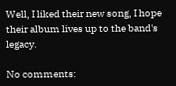Well, I liked their new song, I hope their album lives up to the band's legacy.

No comments: